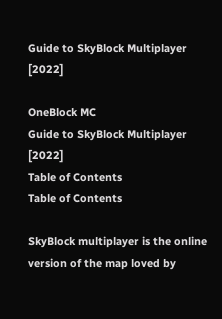Guide to SkyBlock Multiplayer [2022]

OneBlock MC
Guide to SkyBlock Multiplayer [2022]
Table of Contents
Table of Contents

SkyBlock multiplayer is the online version of the map loved by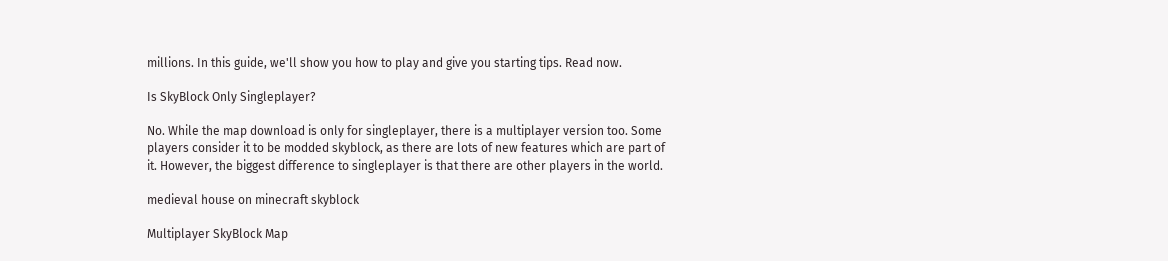millions. In this guide, we'll show you how to play and give you starting tips. Read now.

Is SkyBlock Only Singleplayer?

No. While the map download is only for singleplayer, there is a multiplayer version too. Some players consider it to be modded skyblock, as there are lots of new features which are part of it. However, the biggest difference to singleplayer is that there are other players in the world.

medieval house on minecraft skyblock

Multiplayer SkyBlock Map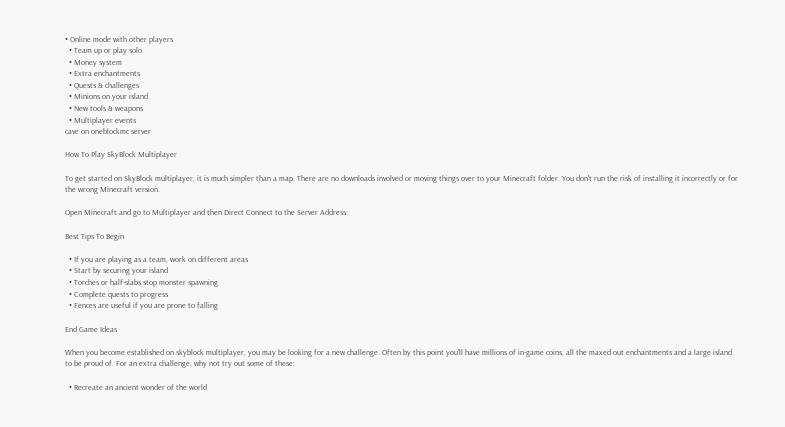• Online mode with other players
  • Team up or play solo
  • Money system
  • Extra enchantments
  • Quests & challenges
  • Minions on your island
  • New tools & weapons
  • Multiplayer events
cave on oneblockmc server

How To Play SkyBlock Multiplayer

To get started on SkyBlock multiplayer, it is much simpler than a map. There are no downloads involved or moving things over to your Minecraft folder. You don't run the risk of installing it incorrectly or for the wrong Minecraft version.

Open Minecraft and go to Multiplayer and then Direct Connect to the Server Address:

Best Tips To Begin

  • If you are playing as a team, work on different areas
  • Start by securing your island
  • Torches or half-slabs stop monster spawning
  • Complete quests to progress
  • Fences are useful if you are prone to falling

End Game Ideas

When you become established on skyblock multiplayer, you may be looking for a new challenge. Often by this point you'll have millions of in-game coins, all the maxed out enchantments and a large island to be proud of. For an extra challenge, why not try out some of these:

  • Recreate an ancient wonder of the world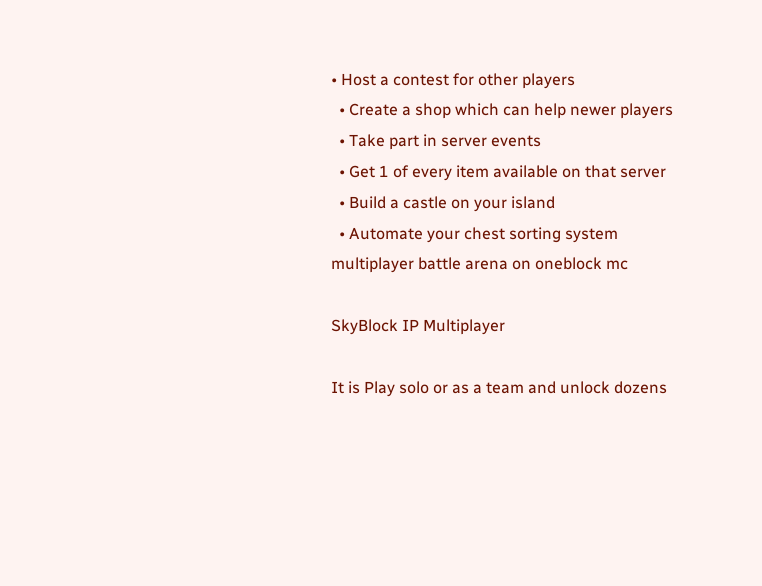• Host a contest for other players
  • Create a shop which can help newer players
  • Take part in server events
  • Get 1 of every item available on that server
  • Build a castle on your island
  • Automate your chest sorting system
multiplayer battle arena on oneblock mc

SkyBlock IP Multiplayer

It is Play solo or as a team and unlock dozens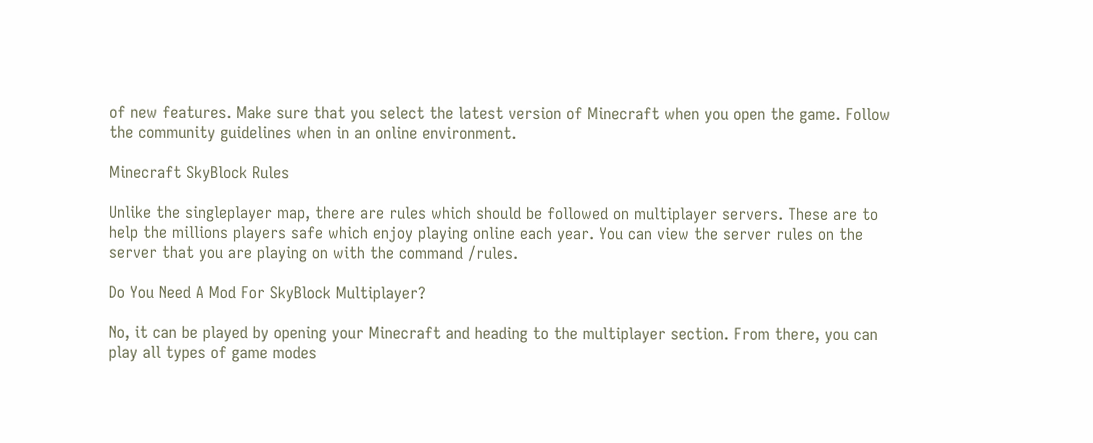of new features. Make sure that you select the latest version of Minecraft when you open the game. Follow the community guidelines when in an online environment.

Minecraft SkyBlock Rules

Unlike the singleplayer map, there are rules which should be followed on multiplayer servers. These are to help the millions players safe which enjoy playing online each year. You can view the server rules on the server that you are playing on with the command /rules.

Do You Need A Mod For SkyBlock Multiplayer?

No, it can be played by opening your Minecraft and heading to the multiplayer section. From there, you can play all types of game modes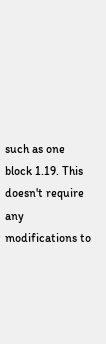such as one block 1.19. This doesn't require any modifications to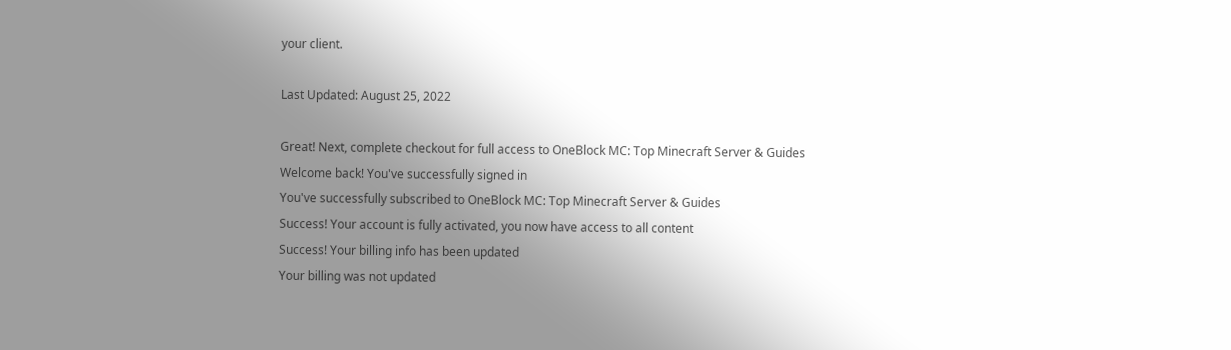your client.

Last Updated: August 25, 2022

Great! Next, complete checkout for full access to OneBlock MC: Top Minecraft Server & Guides
Welcome back! You've successfully signed in
You've successfully subscribed to OneBlock MC: Top Minecraft Server & Guides
Success! Your account is fully activated, you now have access to all content
Success! Your billing info has been updated
Your billing was not updated